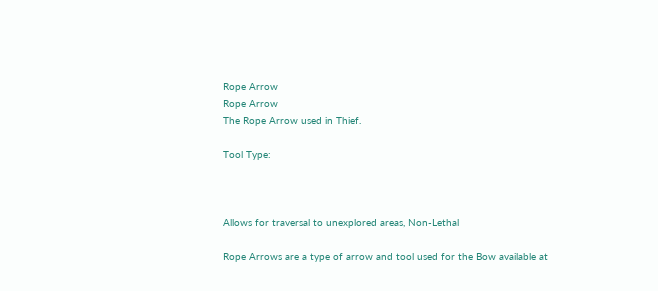Rope Arrow
Rope Arrow
The Rope Arrow used in Thief.

Tool Type:



Allows for traversal to unexplored areas, Non-Lethal

Rope Arrows are a type of arrow and tool used for the Bow available at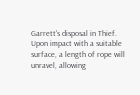Garrett's disposal in Thief. Upon impact with a suitable surface, a length of rope will unravel, allowing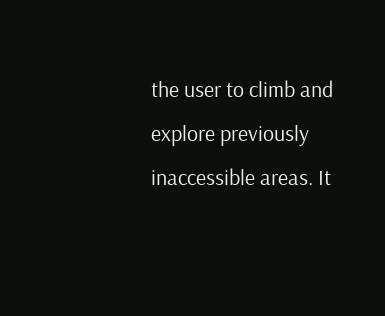the user to climb and explore previously inaccessible areas. It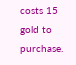costs 15 gold to purchase.